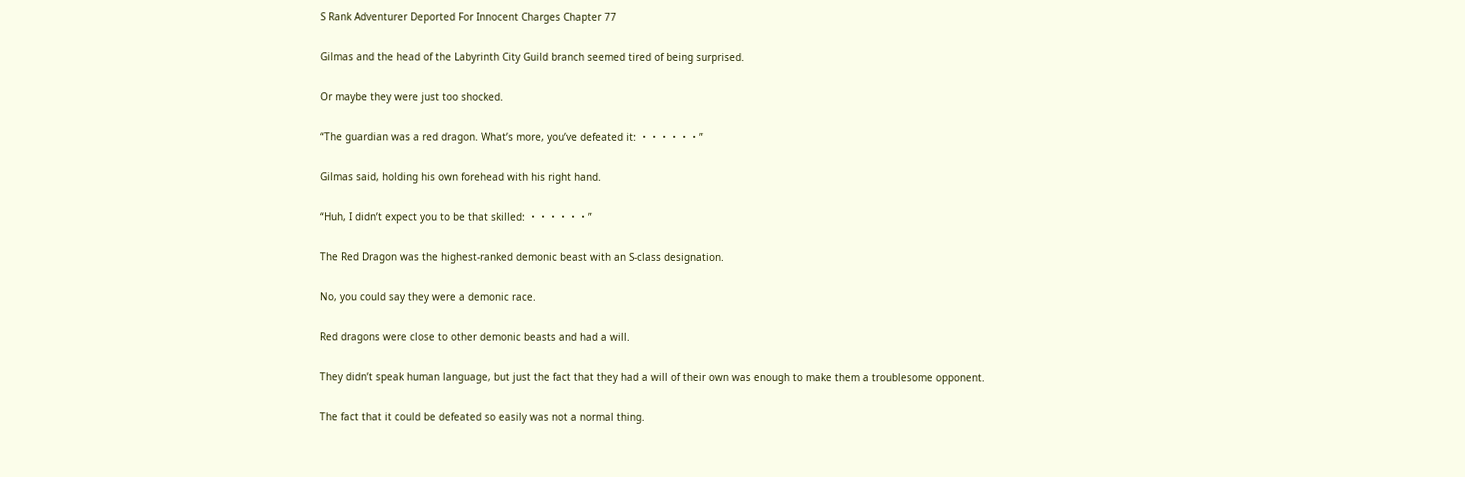S Rank Adventurer Deported For Innocent Charges Chapter 77

Gilmas and the head of the Labyrinth City Guild branch seemed tired of being surprised.

Or maybe they were just too shocked.

“The guardian was a red dragon. What’s more, you’ve defeated it: ・・・・・・”

Gilmas said, holding his own forehead with his right hand.

“Huh, I didn’t expect you to be that skilled: ・・・・・・”

The Red Dragon was the highest-ranked demonic beast with an S-class designation.

No, you could say they were a demonic race.

Red dragons were close to other demonic beasts and had a will.

They didn’t speak human language, but just the fact that they had a will of their own was enough to make them a troublesome opponent.

The fact that it could be defeated so easily was not a normal thing.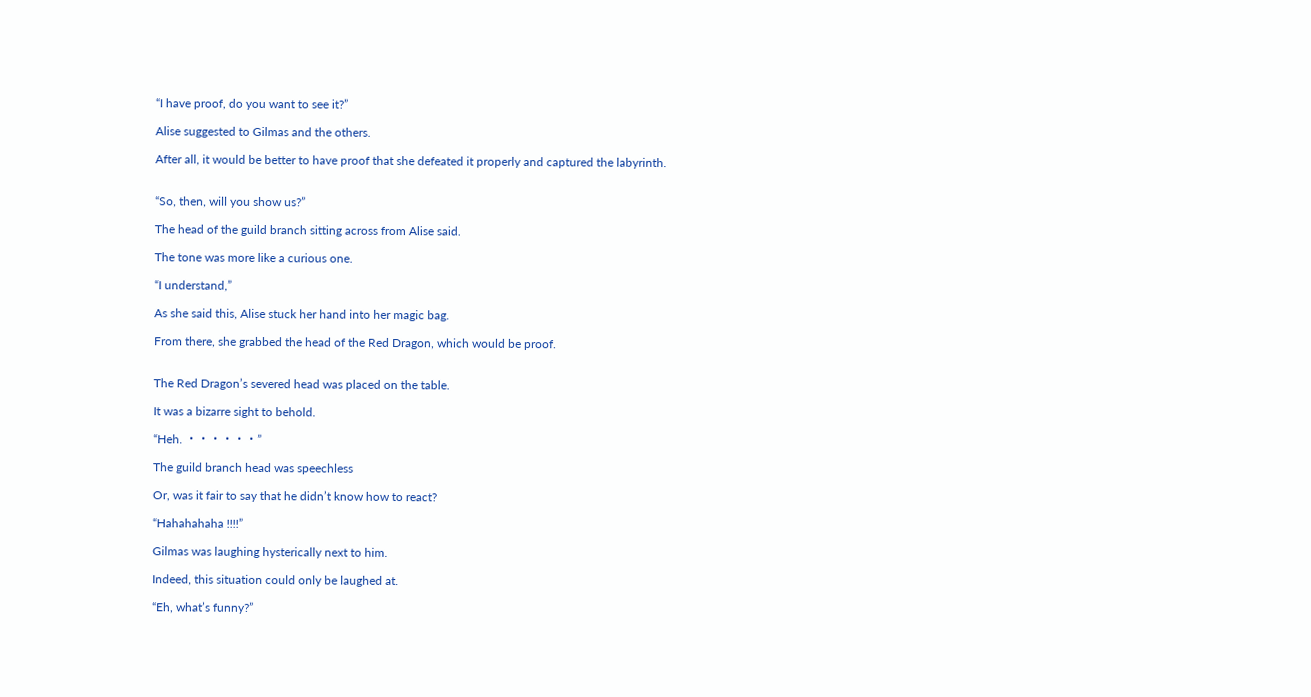“I have proof, do you want to see it?”

Alise suggested to Gilmas and the others.

After all, it would be better to have proof that she defeated it properly and captured the labyrinth.


“So, then, will you show us?”

The head of the guild branch sitting across from Alise said.

The tone was more like a curious one.

“I understand,”

As she said this, Alise stuck her hand into her magic bag.

From there, she grabbed the head of the Red Dragon, which would be proof.


The Red Dragon’s severed head was placed on the table.

It was a bizarre sight to behold.

“Heh. ・・・・・・”

The guild branch head was speechless

Or, was it fair to say that he didn’t know how to react?

“Hahahahaha !!!!”

Gilmas was laughing hysterically next to him.

Indeed, this situation could only be laughed at.

“Eh, what’s funny?”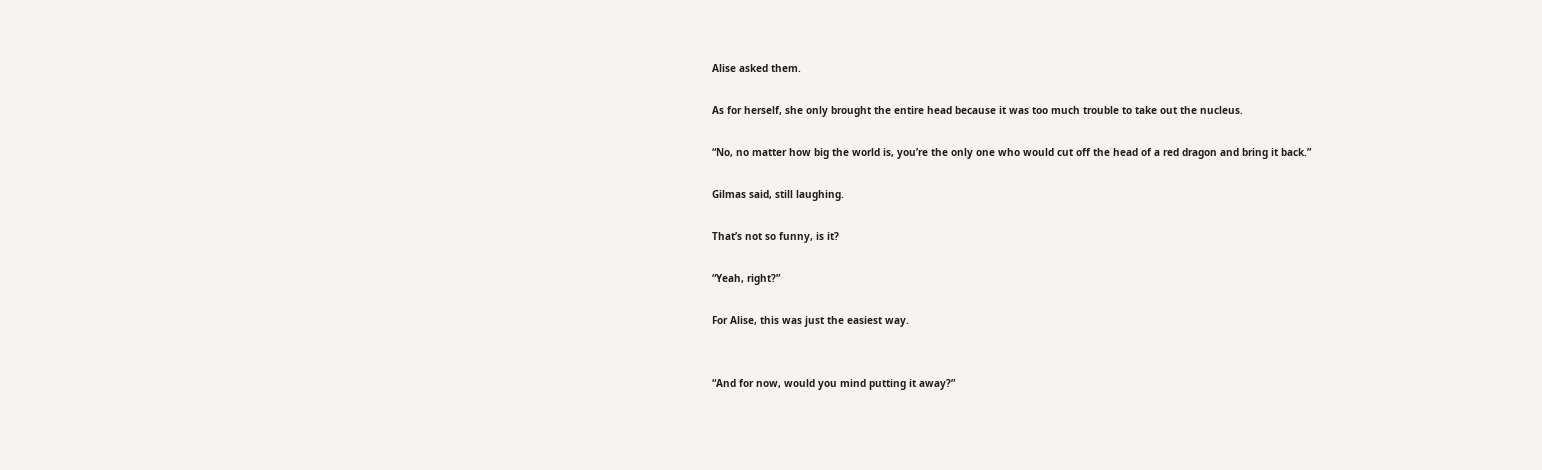Alise asked them.

As for herself, she only brought the entire head because it was too much trouble to take out the nucleus.

“No, no matter how big the world is, you’re the only one who would cut off the head of a red dragon and bring it back.”

Gilmas said, still laughing.

That’s not so funny, is it?

“Yeah, right?”

For Alise, this was just the easiest way.


“And for now, would you mind putting it away?”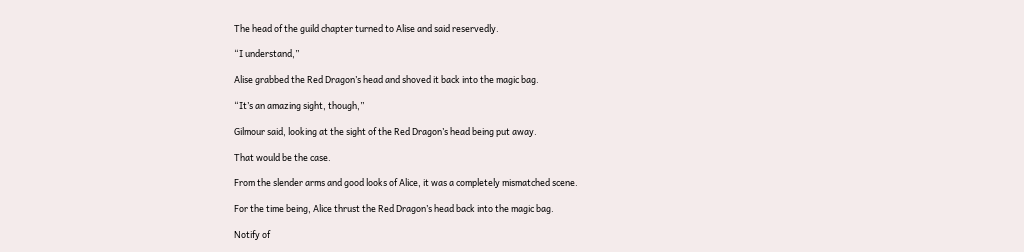The head of the guild chapter turned to Alise and said reservedly.

“I understand,”

Alise grabbed the Red Dragon’s head and shoved it back into the magic bag.

“It’s an amazing sight, though,”

Gilmour said, looking at the sight of the Red Dragon’s head being put away.

That would be the case.

From the slender arms and good looks of Alice, it was a completely mismatched scene.

For the time being, Alice thrust the Red Dragon’s head back into the magic bag.

Notify of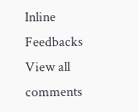Inline Feedbacks
View all comments